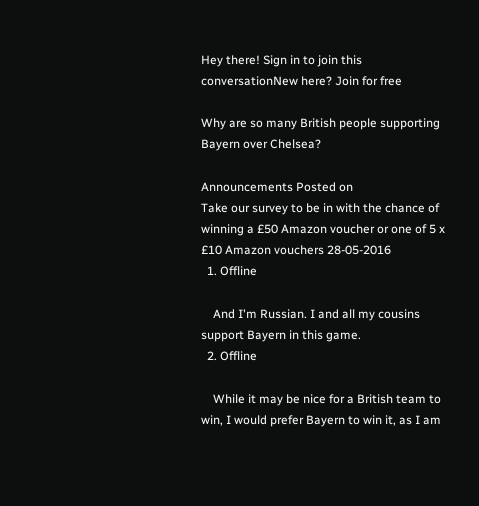Hey there! Sign in to join this conversationNew here? Join for free

Why are so many British people supporting Bayern over Chelsea?

Announcements Posted on
Take our survey to be in with the chance of winning a £50 Amazon voucher or one of 5 x £10 Amazon vouchers 28-05-2016
  1. Offline

    And I'm Russian. I and all my cousins support Bayern in this game.
  2. Offline

    While it may be nice for a British team to win, I would prefer Bayern to win it, as I am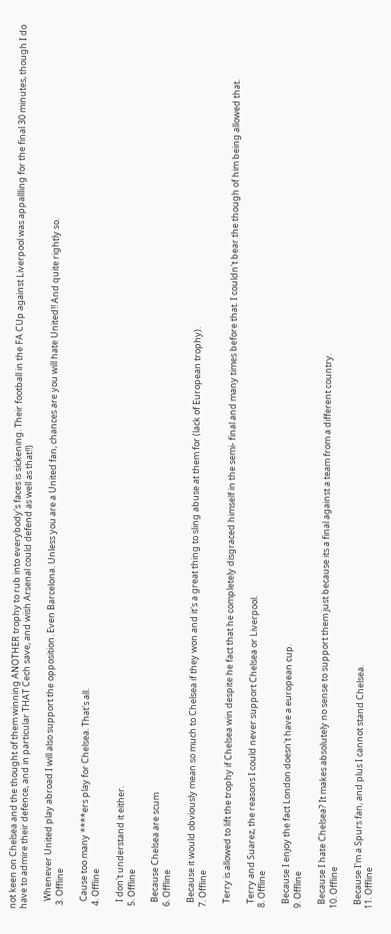not keen on Chelsea and the thought of them winning ANOTHER trophy to rub into everybody's faces is sickening. Their football in the FA CUp against Liverpool was appallling for the final 30 minutes, though I do have to admire their defence, and in particular THAT Cech save, and wish Arsenal could defend as well as that!!)

    Whenever United play abroad I will also support the opposition. Even Barcelona. Unless you are a United fan, chances are you will hate United!! And quite rightly so.
  3. Offline

    Cause too many ****ers play for Chelsea. That's all.
  4. Offline

    I don't understand it either.
  5. Offline

    Because Chelsea are scum
  6. Offline

    Because it would obviously mean so much to Chelsea if they won and it's a great thing to sling abuse at them for (lack of European trophy).
  7. Offline

    Terry is allowed to lift the trophy if Chelsea win despite he fact that he completely disgraced himself in the semi- final and many times before that. I couldn't bear the though of him being allowed that.

    Terry and Suarez, the reasons I could never support Chelsea or Liverpool.
  8. Offline

    Because I enjoy the fact London doesn't have a european cup.
  9. Offline

    Because I hate Chelsea? It makes absolutely no sense to support them just because its a final against a team from a different country.
  10. Offline

    Because I'm a Spurs fan, and plus I cannot stand Chelsea.
  11. Offline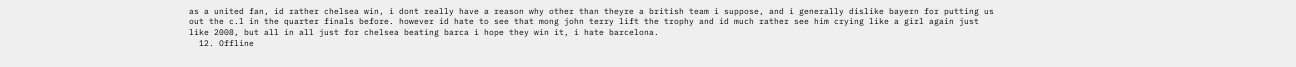as a united fan, id rather chelsea win, i dont really have a reason why other than theyre a british team i suppose, and i generally dislike bayern for putting us out the c.l in the quarter finals before. however id hate to see that mong john terry lift the trophy and id much rather see him crying like a girl again just like 2008, but all in all just for chelsea beating barca i hope they win it, i hate barcelona.
  12. Offline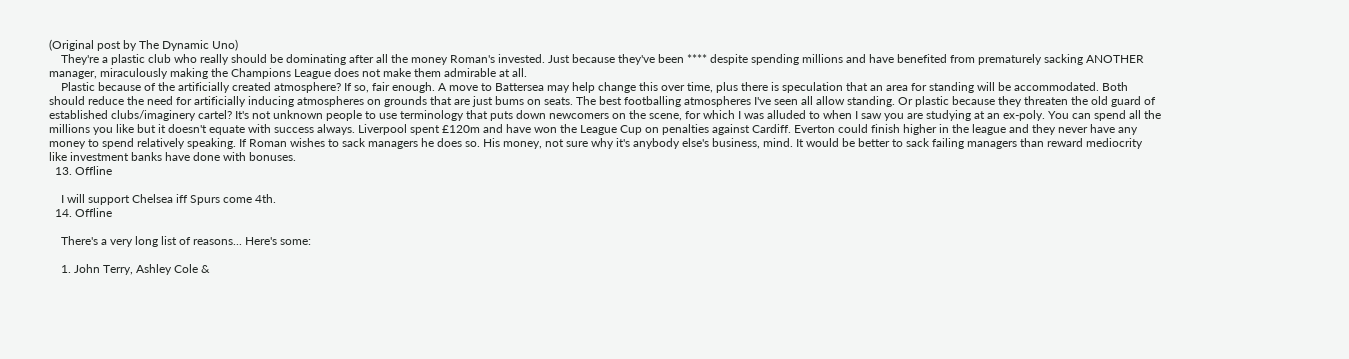(Original post by The Dynamic Uno)
    They're a plastic club who really should be dominating after all the money Roman's invested. Just because they've been **** despite spending millions and have benefited from prematurely sacking ANOTHER manager, miraculously making the Champions League does not make them admirable at all.
    Plastic because of the artificially created atmosphere? If so, fair enough. A move to Battersea may help change this over time, plus there is speculation that an area for standing will be accommodated. Both should reduce the need for artificially inducing atmospheres on grounds that are just bums on seats. The best footballing atmospheres I've seen all allow standing. Or plastic because they threaten the old guard of established clubs/imaginery cartel? It's not unknown people to use terminology that puts down newcomers on the scene, for which I was alluded to when I saw you are studying at an ex-poly. You can spend all the millions you like but it doesn't equate with success always. Liverpool spent £120m and have won the League Cup on penalties against Cardiff. Everton could finish higher in the league and they never have any money to spend relatively speaking. If Roman wishes to sack managers he does so. His money, not sure why it's anybody else's business, mind. It would be better to sack failing managers than reward mediocrity like investment banks have done with bonuses.
  13. Offline

    I will support Chelsea iff Spurs come 4th.
  14. Offline

    There's a very long list of reasons... Here's some:

    1. John Terry, Ashley Cole &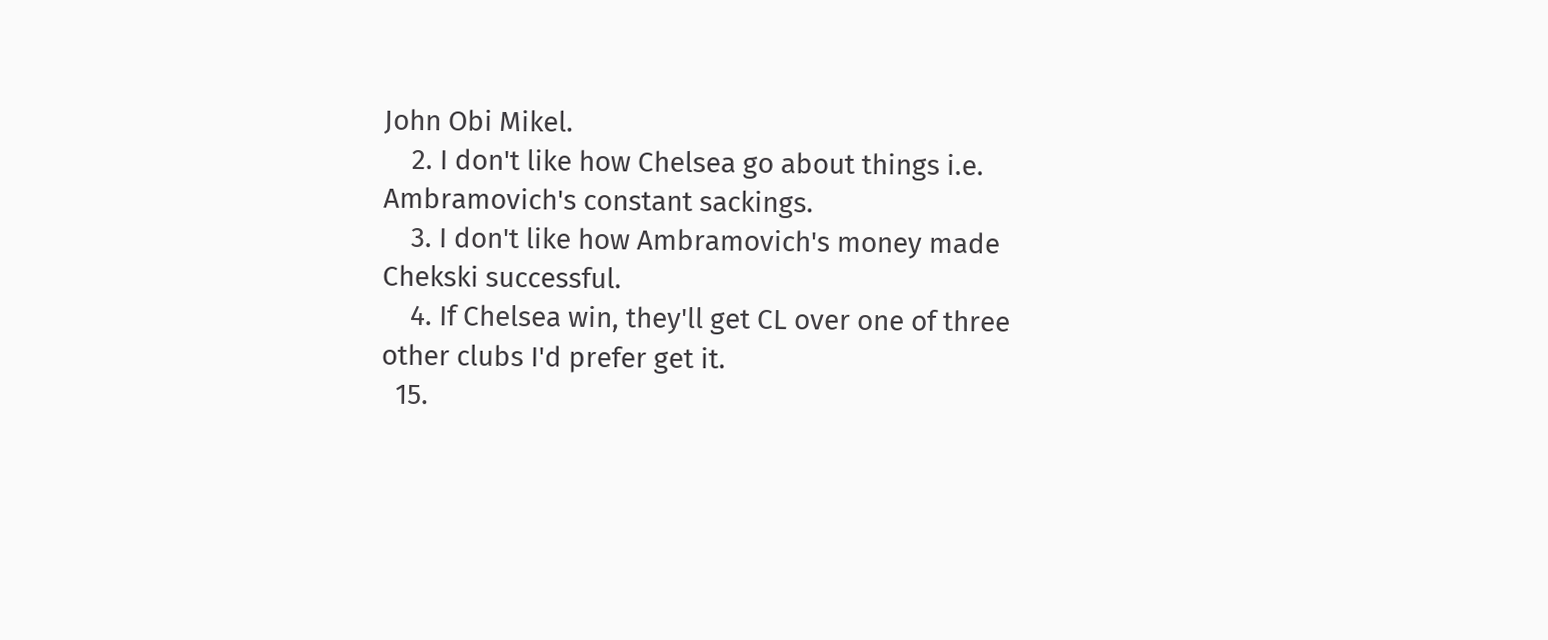John Obi Mikel.
    2. I don't like how Chelsea go about things i.e. Ambramovich's constant sackings.
    3. I don't like how Ambramovich's money made Chekski successful.
    4. If Chelsea win, they'll get CL over one of three other clubs I'd prefer get it.
  15.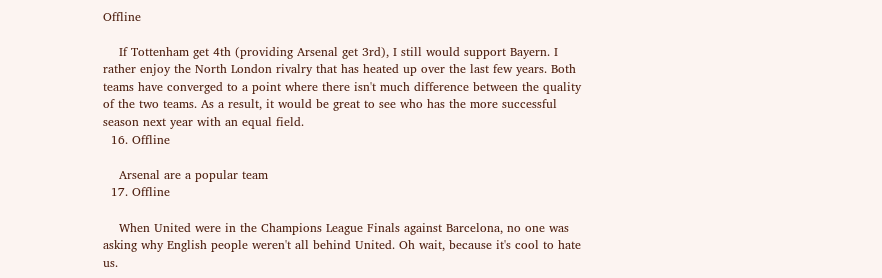Offline

    If Tottenham get 4th (providing Arsenal get 3rd), I still would support Bayern. I rather enjoy the North London rivalry that has heated up over the last few years. Both teams have converged to a point where there isn't much difference between the quality of the two teams. As a result, it would be great to see who has the more successful season next year with an equal field.
  16. Offline

    Arsenal are a popular team
  17. Offline

    When United were in the Champions League Finals against Barcelona, no one was asking why English people weren't all behind United. Oh wait, because it's cool to hate us.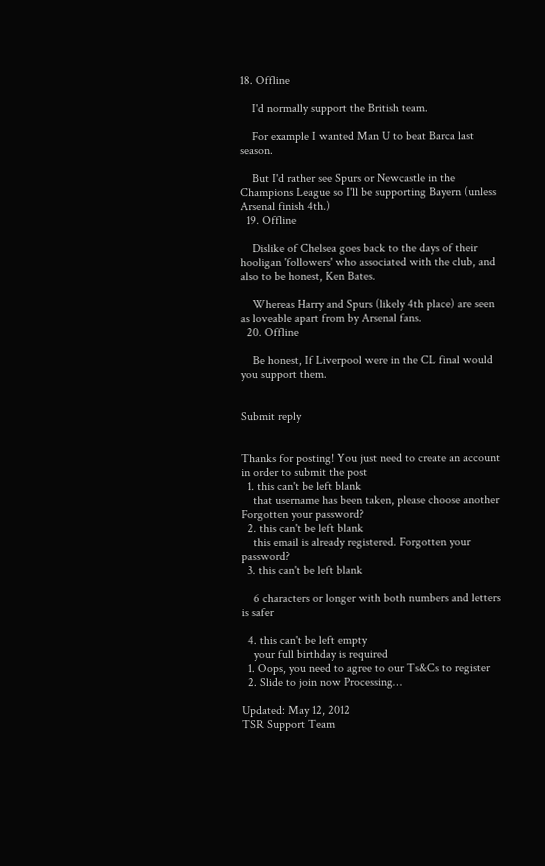18. Offline

    I'd normally support the British team.

    For example I wanted Man U to beat Barca last season.

    But I'd rather see Spurs or Newcastle in the Champions League so I'll be supporting Bayern (unless Arsenal finish 4th.)
  19. Offline

    Dislike of Chelsea goes back to the days of their hooligan 'followers' who associated with the club, and also to be honest, Ken Bates.

    Whereas Harry and Spurs (likely 4th place) are seen as loveable apart from by Arsenal fans.
  20. Offline

    Be honest, If Liverpool were in the CL final would you support them.


Submit reply


Thanks for posting! You just need to create an account in order to submit the post
  1. this can't be left blank
    that username has been taken, please choose another Forgotten your password?
  2. this can't be left blank
    this email is already registered. Forgotten your password?
  3. this can't be left blank

    6 characters or longer with both numbers and letters is safer

  4. this can't be left empty
    your full birthday is required
  1. Oops, you need to agree to our Ts&Cs to register
  2. Slide to join now Processing…

Updated: May 12, 2012
TSR Support Team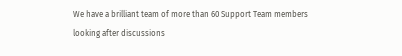We have a brilliant team of more than 60 Support Team members looking after discussions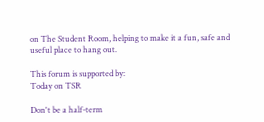on The Student Room, helping to make it a fun, safe and useful place to hang out.

This forum is supported by:
Today on TSR

Don't be a half-term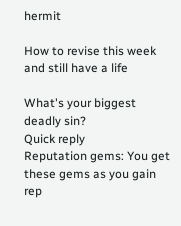hermit

How to revise this week and still have a life

What's your biggest deadly sin?
Quick reply
Reputation gems: You get these gems as you gain rep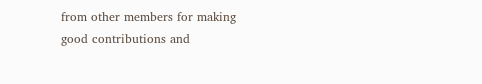from other members for making good contributions and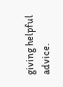giving helpful advice.